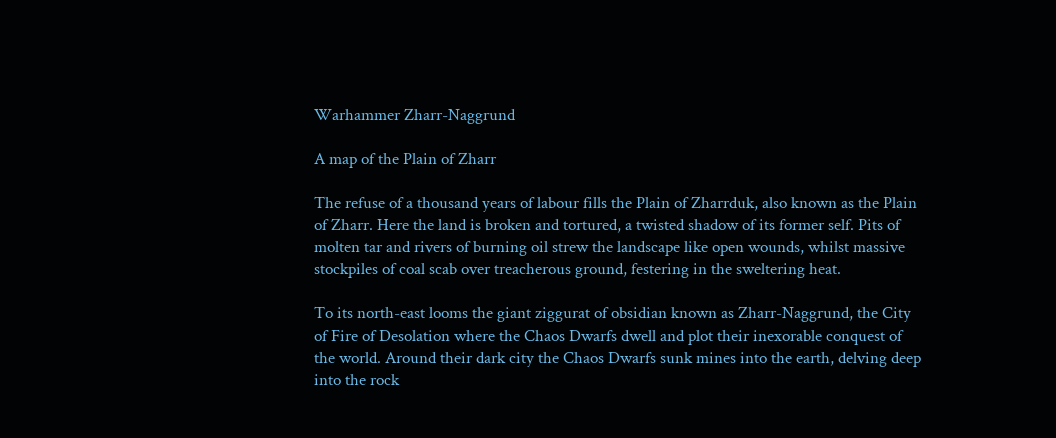Warhammer Zharr-Naggrund

A map of the Plain of Zharr

The refuse of a thousand years of labour fills the Plain of Zharrduk, also known as the Plain of Zharr. Here the land is broken and tortured, a twisted shadow of its former self. Pits of molten tar and rivers of burning oil strew the landscape like open wounds, whilst massive stockpiles of coal scab over treacherous ground, festering in the sweltering heat.

To its north-east looms the giant ziggurat of obsidian known as Zharr-Naggrund, the City of Fire of Desolation where the Chaos Dwarfs dwell and plot their inexorable conquest of the world. Around their dark city the Chaos Dwarfs sunk mines into the earth, delving deep into the rock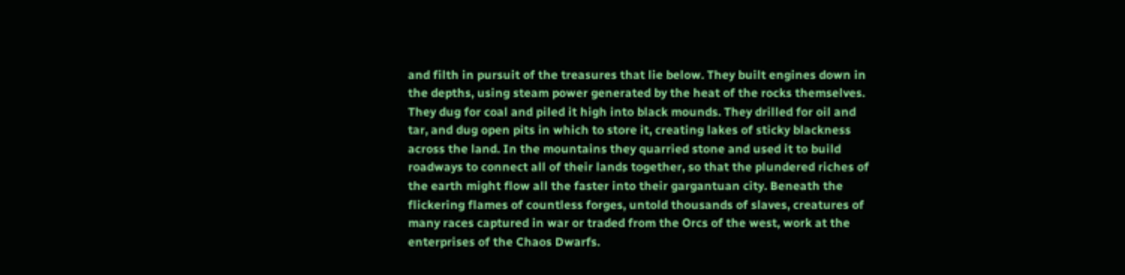and filth in pursuit of the treasures that lie below. They built engines down in the depths, using steam power generated by the heat of the rocks themselves. They dug for coal and piled it high into black mounds. They drilled for oil and tar, and dug open pits in which to store it, creating lakes of sticky blackness across the land. In the mountains they quarried stone and used it to build roadways to connect all of their lands together, so that the plundered riches of the earth might flow all the faster into their gargantuan city. Beneath the flickering flames of countless forges, untold thousands of slaves, creatures of many races captured in war or traded from the Orcs of the west, work at the enterprises of the Chaos Dwarfs.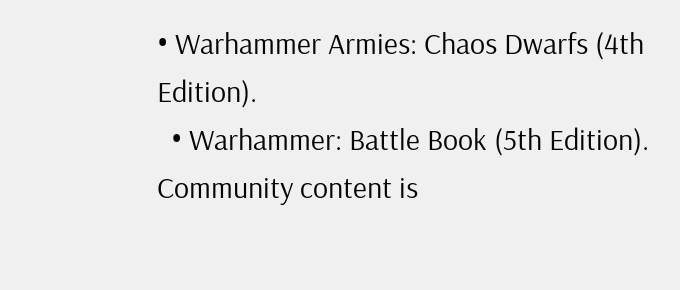• Warhammer Armies: Chaos Dwarfs (4th Edition).
  • Warhammer: Battle Book (5th Edition).
Community content is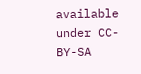available under CC-BY-SA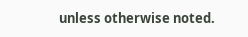unless otherwise noted.